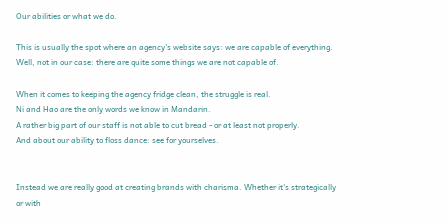Our abilities or what we do.

This is usually the spot where an agency’s website says: we are capable of everything.
Well, not in our case: there are quite some things we are not capable of.

When it comes to keeping the agency fridge clean, the struggle is real.
Ni and Hao are the only words we know in Mandarin.
A rather big part of our staff is not able to cut bread - or at least not properly.
And about our ability to floss dance: see for yourselves.


Instead we are really good at creating brands with charisma. Whether it's strategically or with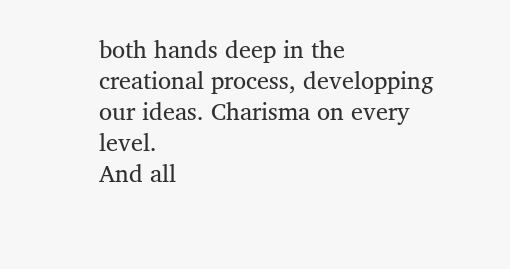both hands deep in the creational process, developping our ideas. Charisma on every level.
And all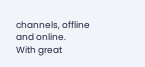channels, offline and online.
With great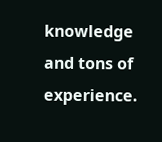knowledge and tons of experience.